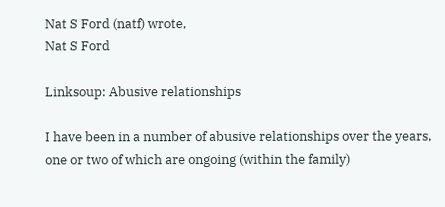Nat S Ford (natf) wrote,
Nat S Ford

Linksoup: Abusive relationships

I have been in a number of abusive relationships over the years, one or two of which are ongoing (within the family)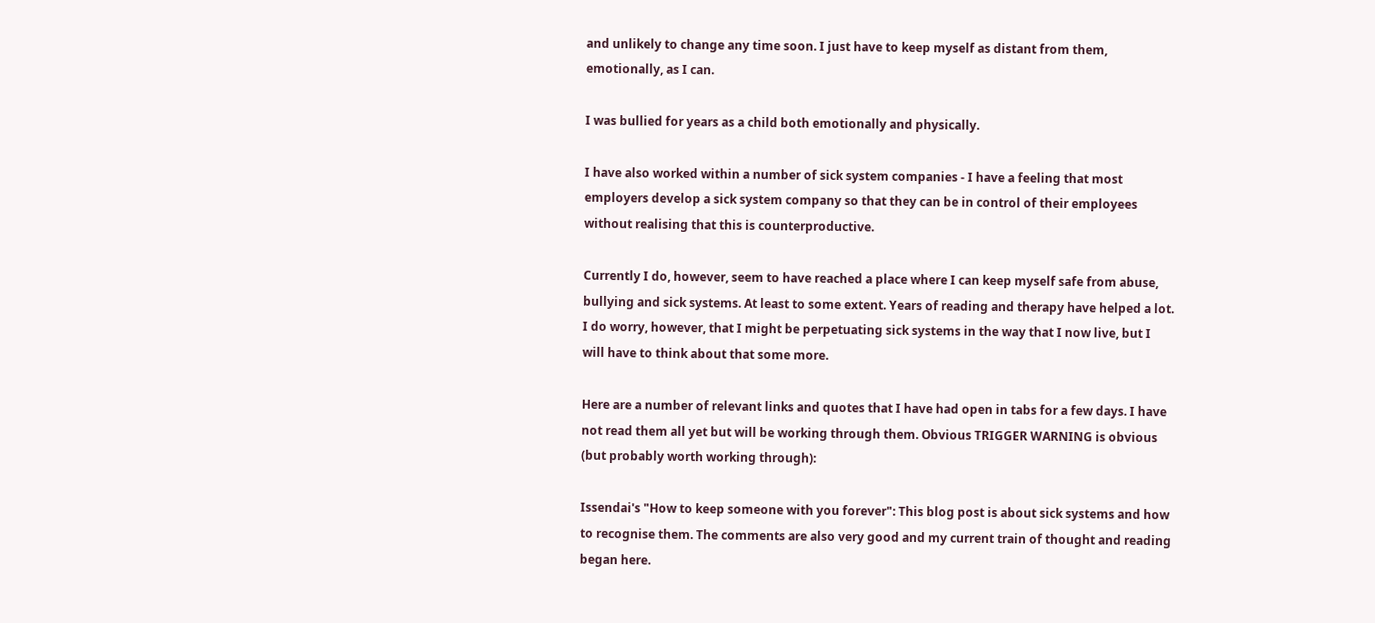and unlikely to change any time soon. I just have to keep myself as distant from them, emotionally, as I can.

I was bullied for years as a child both emotionally and physically.

I have also worked within a number of sick system companies - I have a feeling that most employers develop a sick system company so that they can be in control of their employees without realising that this is counterproductive.

Currently I do, however, seem to have reached a place where I can keep myself safe from abuse, bullying and sick systems. At least to some extent. Years of reading and therapy have helped a lot. I do worry, however, that I might be perpetuating sick systems in the way that I now live, but I will have to think about that some more.

Here are a number of relevant links and quotes that I have had open in tabs for a few days. I have not read them all yet but will be working through them. Obvious TRIGGER WARNING is obvious (but probably worth working through):

Issendai's "How to keep someone with you forever": This blog post is about sick systems and how to recognise them. The comments are also very good and my current train of thought and reading began here.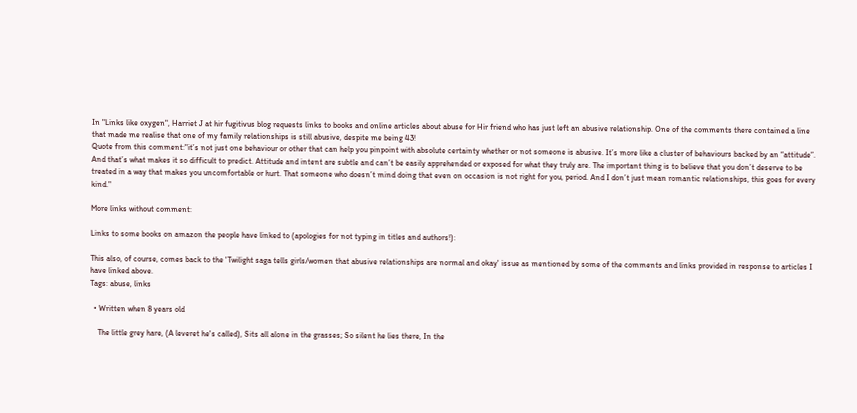In "Links like oxygen", Harriet J at hir fugitivus blog requests links to books and online articles about abuse for Hir friend who has just left an abusive relationship. One of the comments there contained a line that made me realise that one of my family relationships is still abusive, despite me being 43!
Quote from this comment:"it’s not just one behaviour or other that can help you pinpoint with absolute certainty whether or not someone is abusive. It’s more like a cluster of behaviours backed by an “attitude”. And that’s what makes it so difficult to predict. Attitude and intent are subtle and can’t be easily apprehended or exposed for what they truly are. The important thing is to believe that you don’t deserve to be treated in a way that makes you uncomfortable or hurt. That someone who doesn’t mind doing that even on occasion is not right for you, period. And I don’t just mean romantic relationships, this goes for every kind."

More links without comment:

Links to some books on amazon the people have linked to (apologies for not typing in titles and authors!):

This also, of course, comes back to the 'Twilight saga tells girls/women that abusive relationships are normal and okay' issue as mentioned by some of the comments and links provided in response to articles I have linked above.
Tags: abuse, links

  • Written when 8 years old

    The little grey hare, (A leveret he's called), Sits all alone in the grasses; So silent he lies there, In the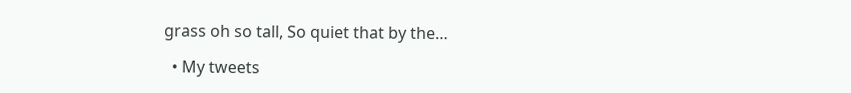grass oh so tall, So quiet that by the…

  • My tweets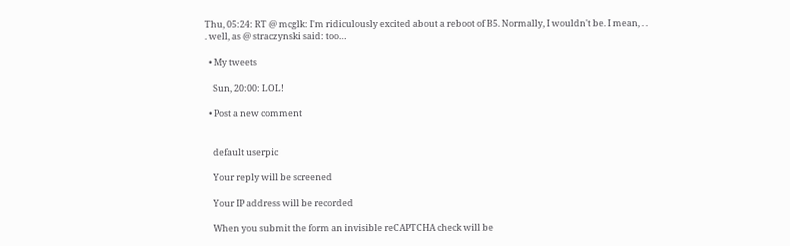Thu, 05:24: RT @ mcglk: I'm ridiculously excited about a reboot of B5. Normally, I wouldn't be. I mean, . . . well, as @ straczynski said: too…

  • My tweets

    Sun, 20:00: LOL!

  • Post a new comment


    default userpic

    Your reply will be screened

    Your IP address will be recorded

    When you submit the form an invisible reCAPTCHA check will be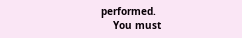performed.
    You must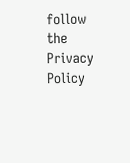follow the Privacy Policy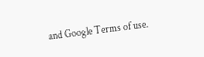and Google Terms of use.